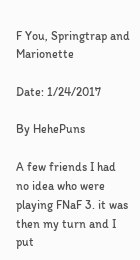F You, Springtrap and Marionette

Date: 1/24/2017

By HehePuns

A few friends I had no idea who were playing FNaF 3. it was then my turn and I put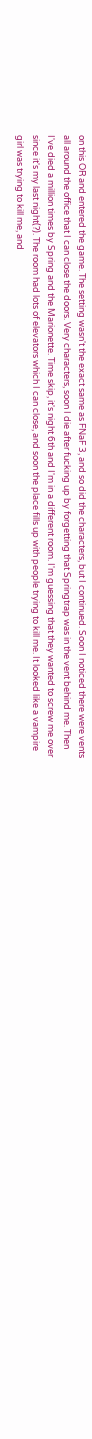on this OR and entered the game. The setting wasn't the exact same as FNaF 3, and so did the characters, but I continued. Soon I noticed there were vents all around the office that I can close the doors. Very characters, soon I die after fucking up by forgetting that Springtrap was in the vent behind me. Then I've died a million times by Spring and the Marionette. Time skip, it's night 6th and I'm in a different room. I'm guessing that they wanted to screw me over since it's my last night(?). The room had lots of elevators which I can close, and soon the place fills up with people trying to kill me. It looked like a vampire girl was trying to kill me, and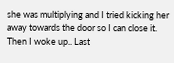she was multiplying and I tried kicking her away towards the door so I can close it. Then I woke up.. Last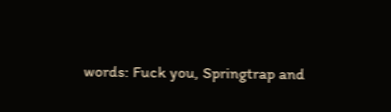words: Fuck you, Springtrap and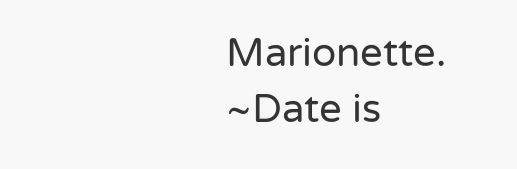Marionette. ~Date is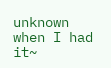unknown when I had it~